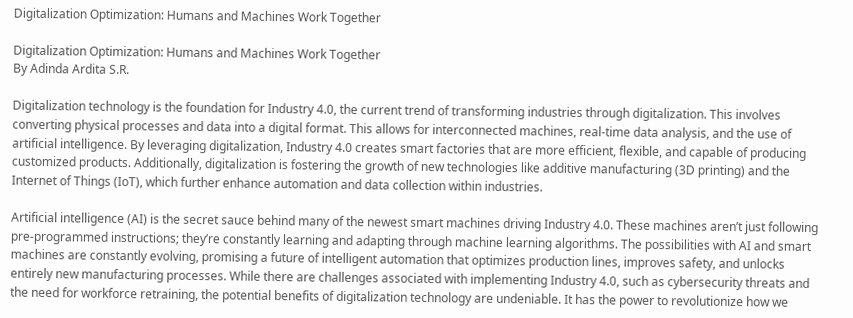Digitalization Optimization: Humans and Machines Work Together

Digitalization Optimization: Humans and Machines Work Together
By Adinda Ardita S.R.

Digitalization technology is the foundation for Industry 4.0, the current trend of transforming industries through digitalization. This involves converting physical processes and data into a digital format. This allows for interconnected machines, real-time data analysis, and the use of artificial intelligence. By leveraging digitalization, Industry 4.0 creates smart factories that are more efficient, flexible, and capable of producing customized products. Additionally, digitalization is fostering the growth of new technologies like additive manufacturing (3D printing) and the Internet of Things (IoT), which further enhance automation and data collection within industries.

Artificial intelligence (AI) is the secret sauce behind many of the newest smart machines driving Industry 4.0. These machines aren’t just following pre-programmed instructions; they’re constantly learning and adapting through machine learning algorithms. The possibilities with AI and smart machines are constantly evolving, promising a future of intelligent automation that optimizes production lines, improves safety, and unlocks entirely new manufacturing processes. While there are challenges associated with implementing Industry 4.0, such as cybersecurity threats and the need for workforce retraining, the potential benefits of digitalization technology are undeniable. It has the power to revolutionize how we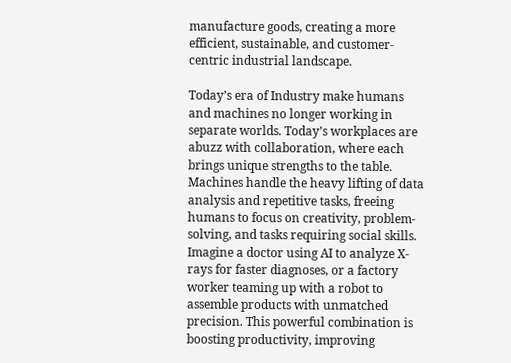manufacture goods, creating a more efficient, sustainable, and customer-centric industrial landscape.

Today’s era of Industry make humans and machines no longer working in separate worlds. Today’s workplaces are abuzz with collaboration, where each brings unique strengths to the table. Machines handle the heavy lifting of data analysis and repetitive tasks, freeing humans to focus on creativity, problem-solving, and tasks requiring social skills. Imagine a doctor using AI to analyze X-rays for faster diagnoses, or a factory worker teaming up with a robot to assemble products with unmatched precision. This powerful combination is boosting productivity, improving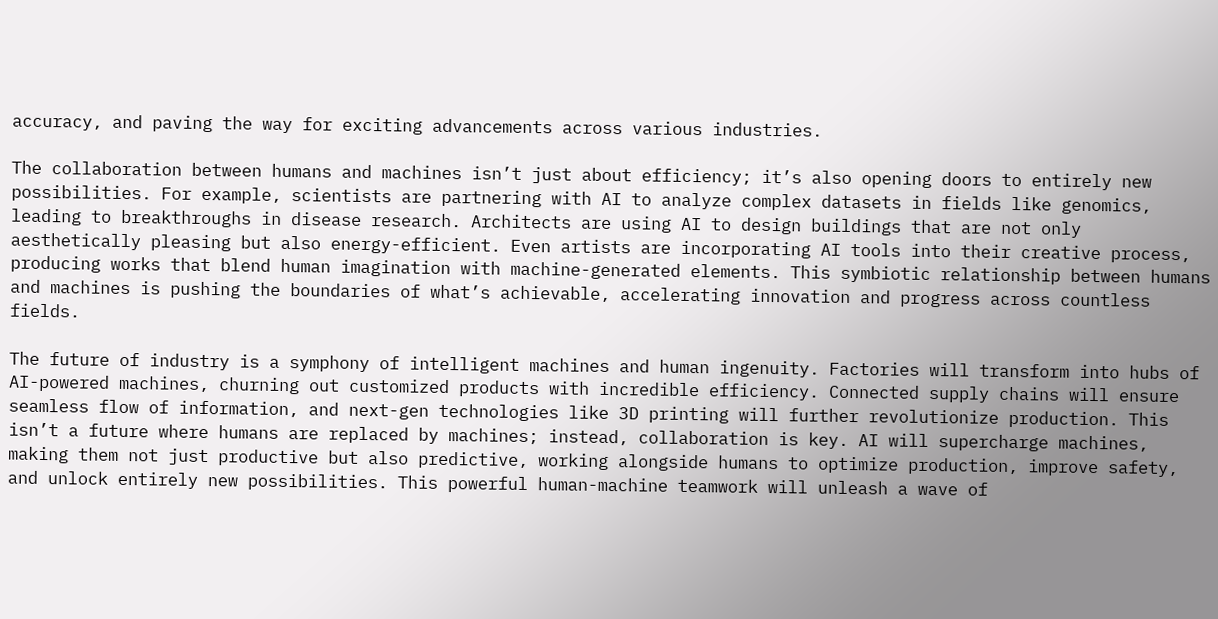accuracy, and paving the way for exciting advancements across various industries.

The collaboration between humans and machines isn’t just about efficiency; it’s also opening doors to entirely new possibilities. For example, scientists are partnering with AI to analyze complex datasets in fields like genomics, leading to breakthroughs in disease research. Architects are using AI to design buildings that are not only aesthetically pleasing but also energy-efficient. Even artists are incorporating AI tools into their creative process, producing works that blend human imagination with machine-generated elements. This symbiotic relationship between humans and machines is pushing the boundaries of what’s achievable, accelerating innovation and progress across countless fields.

The future of industry is a symphony of intelligent machines and human ingenuity. Factories will transform into hubs of AI-powered machines, churning out customized products with incredible efficiency. Connected supply chains will ensure seamless flow of information, and next-gen technologies like 3D printing will further revolutionize production. This isn’t a future where humans are replaced by machines; instead, collaboration is key. AI will supercharge machines, making them not just productive but also predictive, working alongside humans to optimize production, improve safety, and unlock entirely new possibilities. This powerful human-machine teamwork will unleash a wave of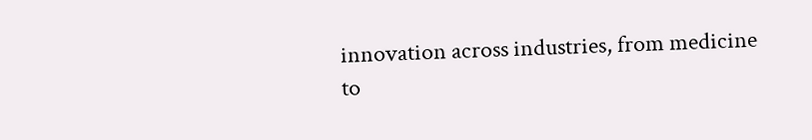innovation across industries, from medicine to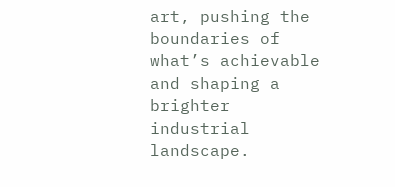art, pushing the boundaries of what’s achievable and shaping a brighter industrial landscape.